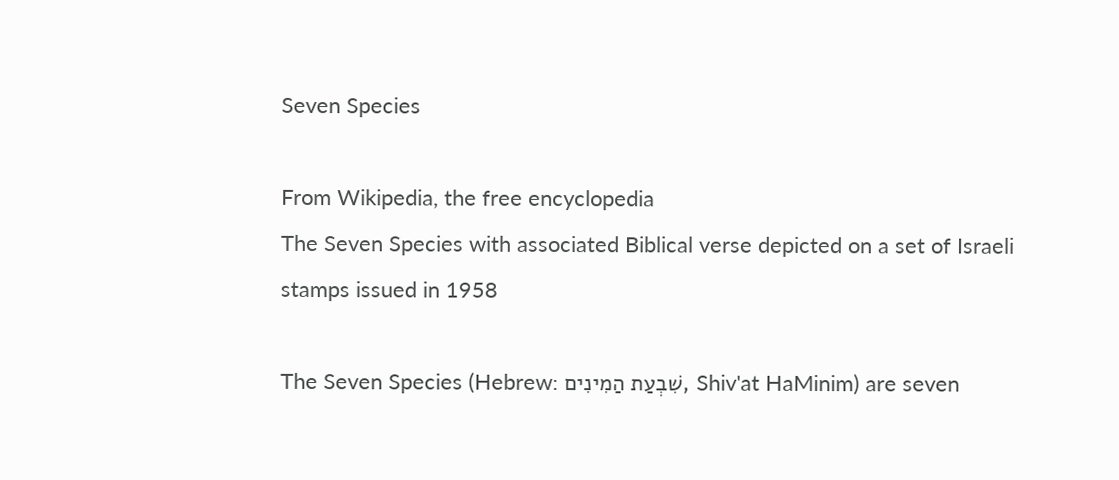Seven Species

From Wikipedia, the free encyclopedia
The Seven Species with associated Biblical verse depicted on a set of Israeli stamps issued in 1958

The Seven Species (Hebrew: שִׁבְעַת הַמִינִים, Shiv'at HaMinim) are seven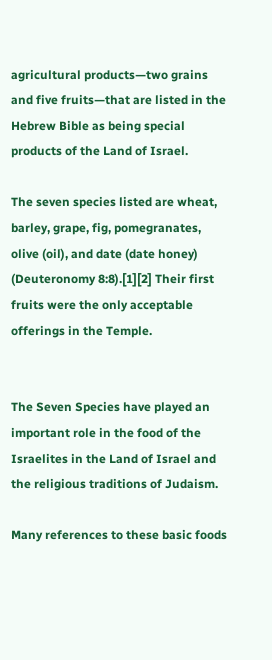agricultural products—two grains and five fruits—that are listed in the Hebrew Bible as being special products of the Land of Israel.

The seven species listed are wheat, barley, grape, fig, pomegranates, olive (oil), and date (date honey) (Deuteronomy 8:8).[1][2] Their first fruits were the only acceptable offerings in the Temple.


The Seven Species have played an important role in the food of the Israelites in the Land of Israel and the religious traditions of Judaism.

Many references to these basic foods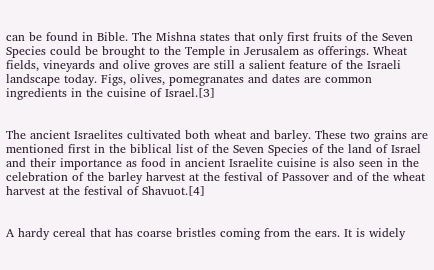can be found in Bible. The Mishna states that only first fruits of the Seven Species could be brought to the Temple in Jerusalem as offerings. Wheat fields, vineyards and olive groves are still a salient feature of the Israeli landscape today. Figs, olives, pomegranates and dates are common ingredients in the cuisine of Israel.[3]


The ancient Israelites cultivated both wheat and barley. These two grains are mentioned first in the biblical list of the Seven Species of the land of Israel and their importance as food in ancient Israelite cuisine is also seen in the celebration of the barley harvest at the festival of Passover and of the wheat harvest at the festival of Shavuot.[4]


A hardy cereal that has coarse bristles coming from the ears. It is widely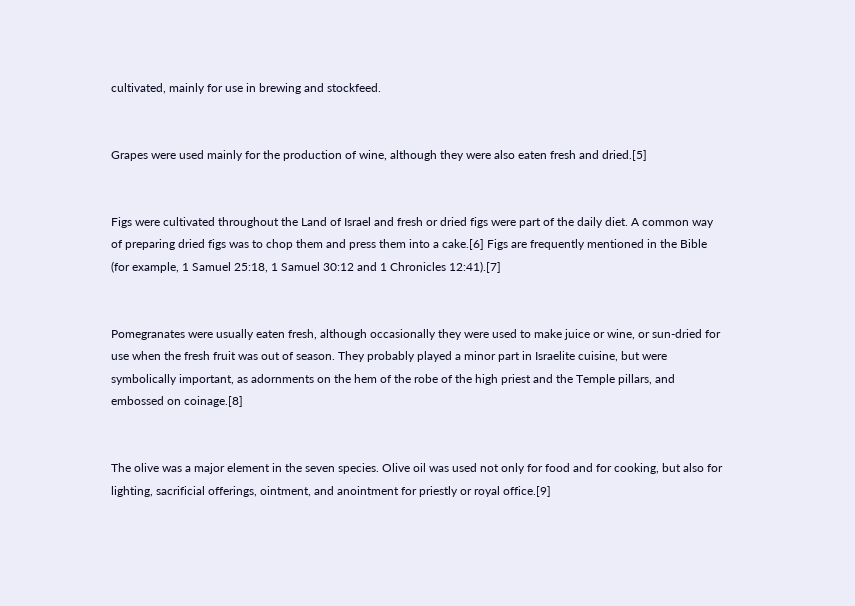cultivated, mainly for use in brewing and stockfeed.


Grapes were used mainly for the production of wine, although they were also eaten fresh and dried.[5]


Figs were cultivated throughout the Land of Israel and fresh or dried figs were part of the daily diet. A common way of preparing dried figs was to chop them and press them into a cake.[6] Figs are frequently mentioned in the Bible (for example, 1 Samuel 25:18, 1 Samuel 30:12 and 1 Chronicles 12:41).[7]


Pomegranates were usually eaten fresh, although occasionally they were used to make juice or wine, or sun-dried for use when the fresh fruit was out of season. They probably played a minor part in Israelite cuisine, but were symbolically important, as adornments on the hem of the robe of the high priest and the Temple pillars, and embossed on coinage.[8]


The olive was a major element in the seven species. Olive oil was used not only for food and for cooking, but also for lighting, sacrificial offerings, ointment, and anointment for priestly or royal office.[9]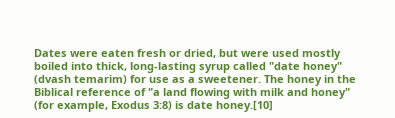Dates were eaten fresh or dried, but were used mostly boiled into thick, long-lasting syrup called "date honey" (dvash temarim) for use as a sweetener. The honey in the Biblical reference of "a land flowing with milk and honey" (for example, Exodus 3:8) is date honey.[10]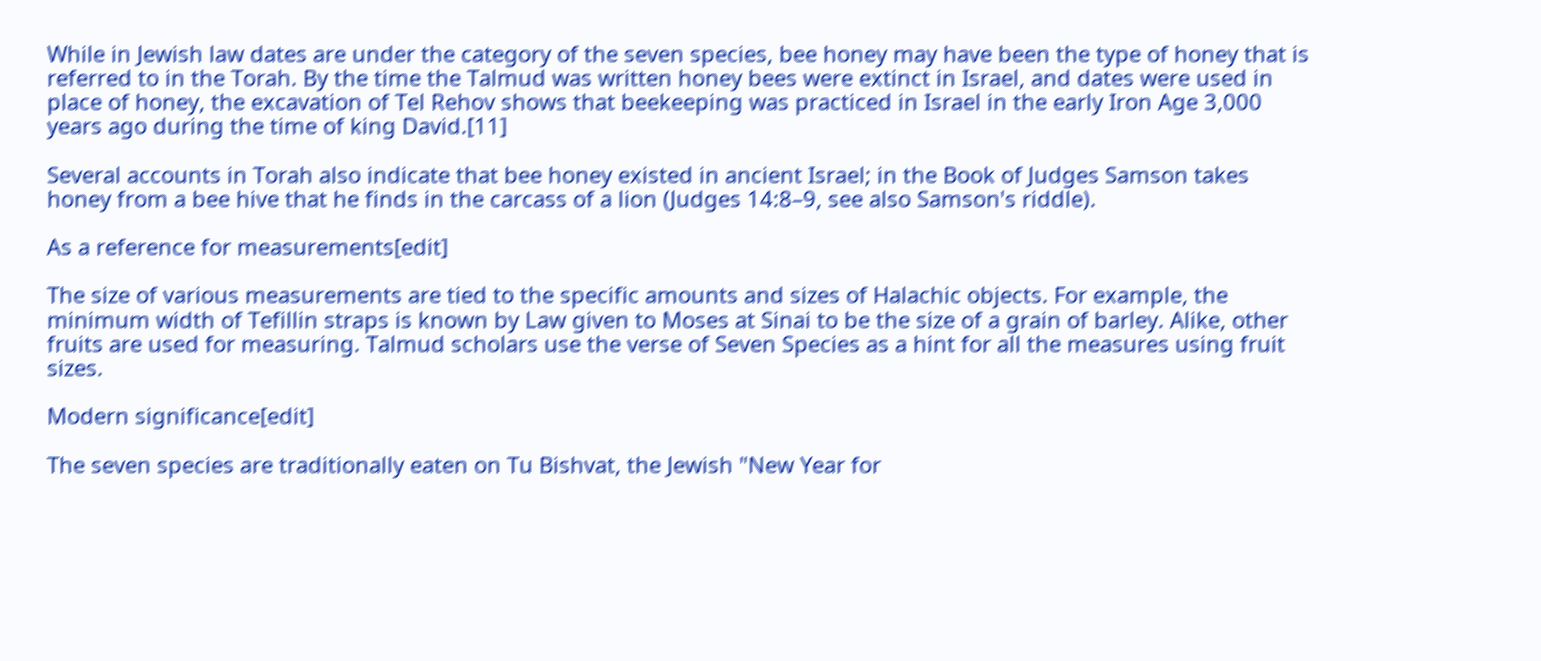While in Jewish law dates are under the category of the seven species, bee honey may have been the type of honey that is referred to in the Torah. By the time the Talmud was written honey bees were extinct in Israel, and dates were used in place of honey, the excavation of Tel Rehov shows that beekeeping was practiced in Israel in the early Iron Age 3,000 years ago during the time of king David.[11]

Several accounts in Torah also indicate that bee honey existed in ancient Israel; in the Book of Judges Samson takes honey from a bee hive that he finds in the carcass of a lion (Judges 14:8–9, see also Samson's riddle).

As a reference for measurements[edit]

The size of various measurements are tied to the specific amounts and sizes of Halachic objects. For example, the minimum width of Tefillin straps is known by Law given to Moses at Sinai to be the size of a grain of barley. Alike, other fruits are used for measuring. Talmud scholars use the verse of Seven Species as a hint for all the measures using fruit sizes.

Modern significance[edit]

The seven species are traditionally eaten on Tu Bishvat, the Jewish "New Year for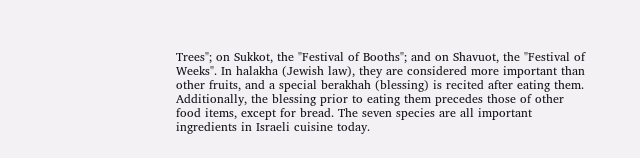Trees"; on Sukkot, the "Festival of Booths"; and on Shavuot, the "Festival of Weeks". In halakha (Jewish law), they are considered more important than other fruits, and a special berakhah (blessing) is recited after eating them. Additionally, the blessing prior to eating them precedes those of other food items, except for bread. The seven species are all important ingredients in Israeli cuisine today.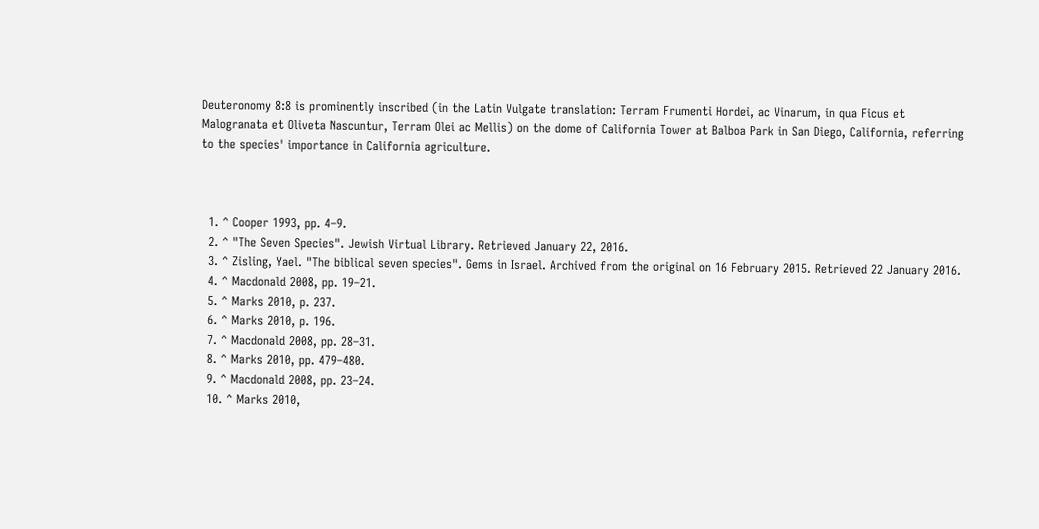Deuteronomy 8:8 is prominently inscribed (in the Latin Vulgate translation: Terram Frumenti Hordei, ac Vinarum, in qua Ficus et Malogranata et Oliveta Nascuntur, Terram Olei ac Mellis) on the dome of California Tower at Balboa Park in San Diego, California, referring to the species' importance in California agriculture.



  1. ^ Cooper 1993, pp. 4–9.
  2. ^ "The Seven Species". Jewish Virtual Library. Retrieved January 22, 2016.
  3. ^ Zisling, Yael. "The biblical seven species". Gems in Israel. Archived from the original on 16 February 2015. Retrieved 22 January 2016.
  4. ^ Macdonald 2008, pp. 19–21.
  5. ^ Marks 2010, p. 237.
  6. ^ Marks 2010, p. 196.
  7. ^ Macdonald 2008, pp. 28–31.
  8. ^ Marks 2010, pp. 479–480.
  9. ^ Macdonald 2008, pp. 23–24.
  10. ^ Marks 2010,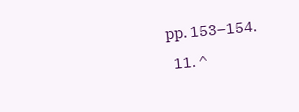pp. 153–154.
  11. ^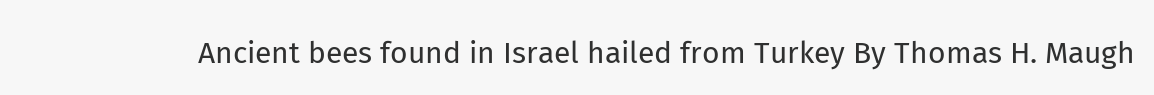Ancient bees found in Israel hailed from Turkey By Thomas H. Maugh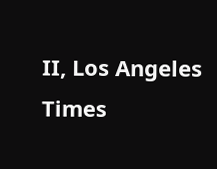II, Los Angeles Times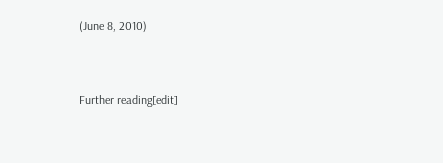(June 8, 2010)


Further reading[edit]